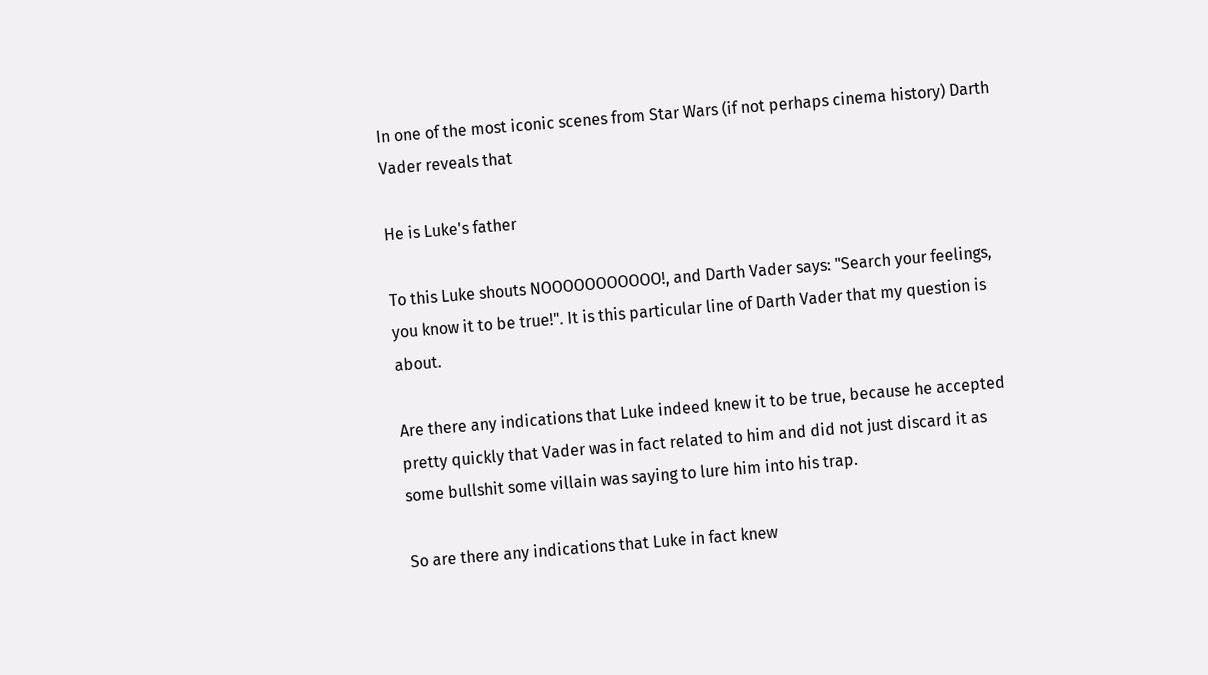In one of the most iconic scenes from Star Wars (if not perhaps cinema history) Darth Vader reveals that

He is Luke's father

To this Luke shouts NOOOOOOOOOOO!, and Darth Vader says: "Search your feelings, you know it to be true!". It is this particular line of Darth Vader that my question is about.

Are there any indications that Luke indeed knew it to be true, because he accepted pretty quickly that Vader was in fact related to him and did not just discard it as some bullshit some villain was saying to lure him into his trap.

So are there any indications that Luke in fact knew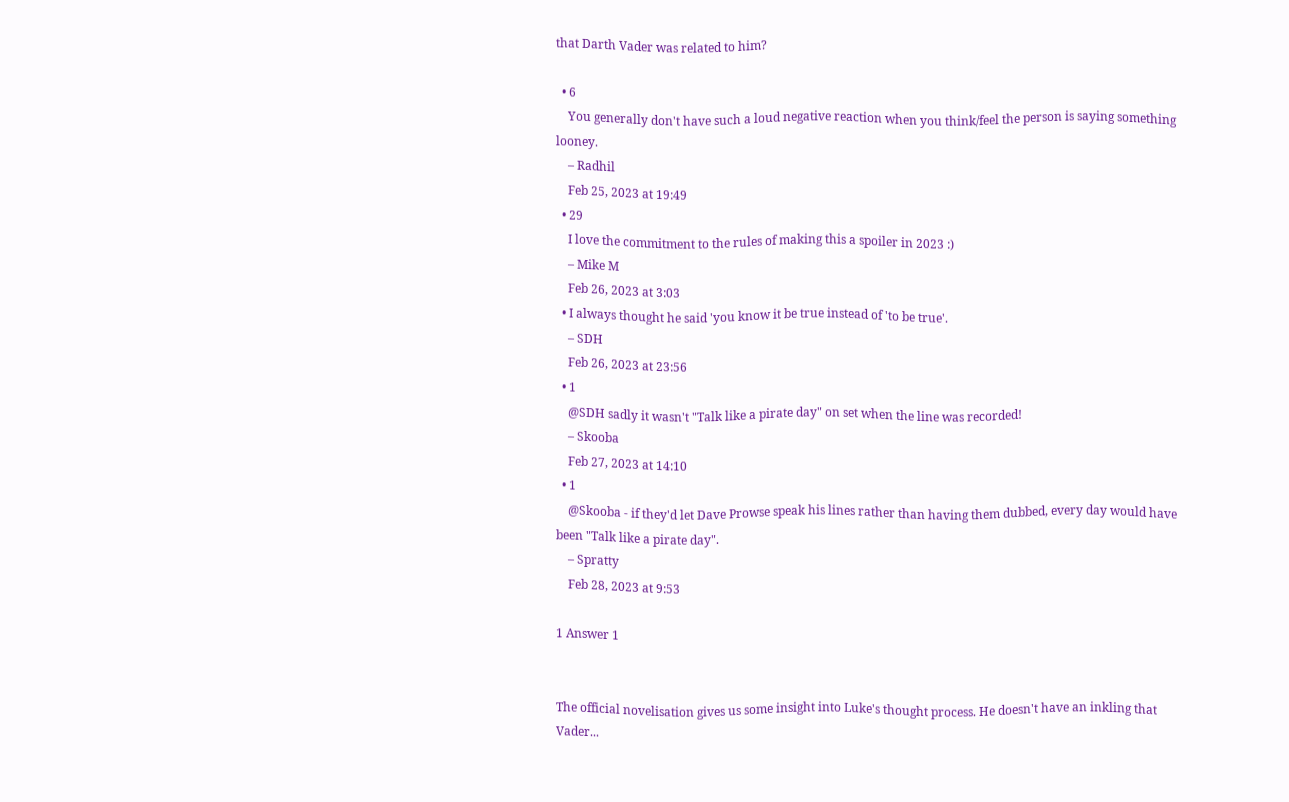that Darth Vader was related to him?

  • 6
    You generally don't have such a loud negative reaction when you think/feel the person is saying something looney.
    – Radhil
    Feb 25, 2023 at 19:49
  • 29
    I love the commitment to the rules of making this a spoiler in 2023 :)
    – Mike M
    Feb 26, 2023 at 3:03
  • I always thought he said 'you know it be true instead of 'to be true'.
    – SDH
    Feb 26, 2023 at 23:56
  • 1
    @SDH sadly it wasn't "Talk like a pirate day" on set when the line was recorded!
    – Skooba
    Feb 27, 2023 at 14:10
  • 1
    @Skooba - if they'd let Dave Prowse speak his lines rather than having them dubbed, every day would have been "Talk like a pirate day".
    – Spratty
    Feb 28, 2023 at 9:53

1 Answer 1


The official novelisation gives us some insight into Luke's thought process. He doesn't have an inkling that Vader...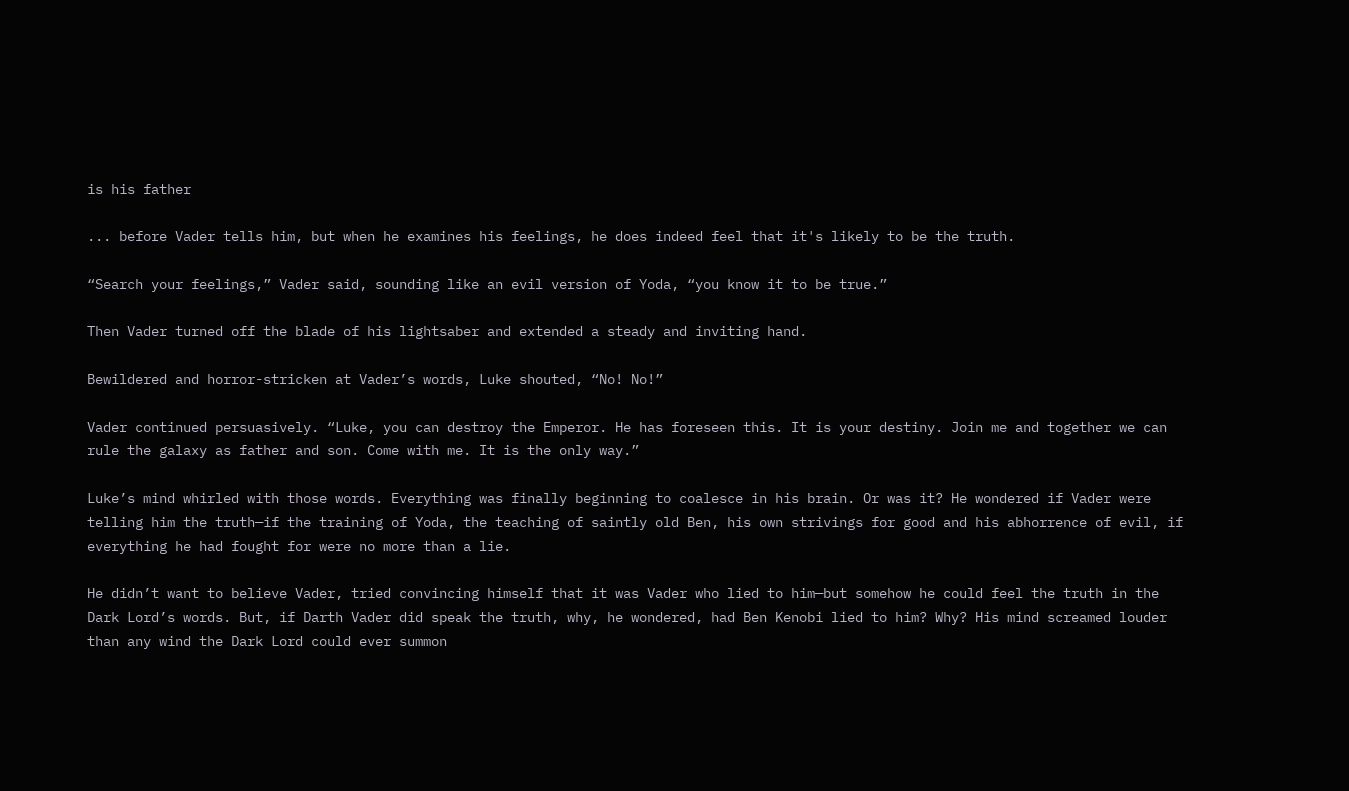is his father

... before Vader tells him, but when he examines his feelings, he does indeed feel that it's likely to be the truth.

“Search your feelings,” Vader said, sounding like an evil version of Yoda, “you know it to be true.”

Then Vader turned off the blade of his lightsaber and extended a steady and inviting hand.

Bewildered and horror-stricken at Vader’s words, Luke shouted, “No! No!”

Vader continued persuasively. “Luke, you can destroy the Emperor. He has foreseen this. It is your destiny. Join me and together we can rule the galaxy as father and son. Come with me. It is the only way.”

Luke’s mind whirled with those words. Everything was finally beginning to coalesce in his brain. Or was it? He wondered if Vader were telling him the truth—if the training of Yoda, the teaching of saintly old Ben, his own strivings for good and his abhorrence of evil, if everything he had fought for were no more than a lie.

He didn’t want to believe Vader, tried convincing himself that it was Vader who lied to him—but somehow he could feel the truth in the Dark Lord’s words. But, if Darth Vader did speak the truth, why, he wondered, had Ben Kenobi lied to him? Why? His mind screamed louder than any wind the Dark Lord could ever summon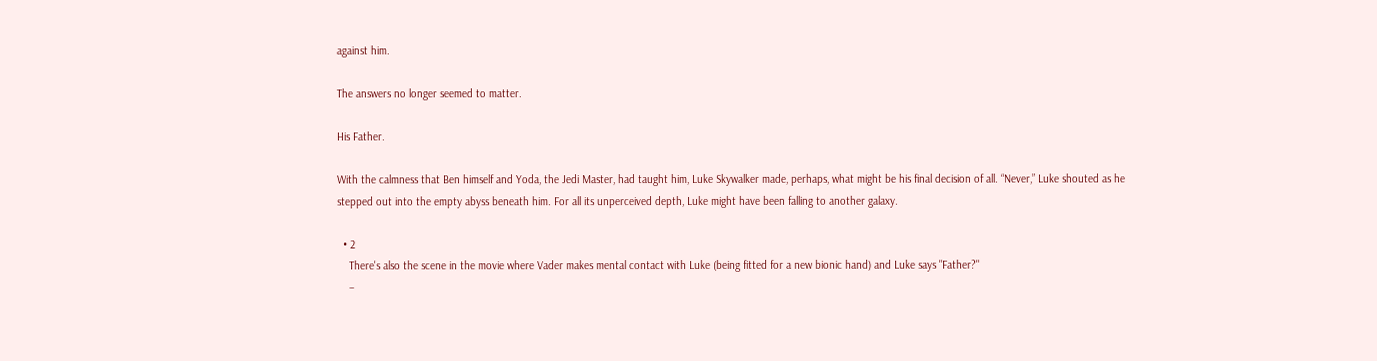against him.

The answers no longer seemed to matter.

His Father.

With the calmness that Ben himself and Yoda, the Jedi Master, had taught him, Luke Skywalker made, perhaps, what might be his final decision of all. “Never,” Luke shouted as he stepped out into the empty abyss beneath him. For all its unperceived depth, Luke might have been falling to another galaxy.

  • 2
    There's also the scene in the movie where Vader makes mental contact with Luke (being fitted for a new bionic hand) and Luke says "Father?"
    –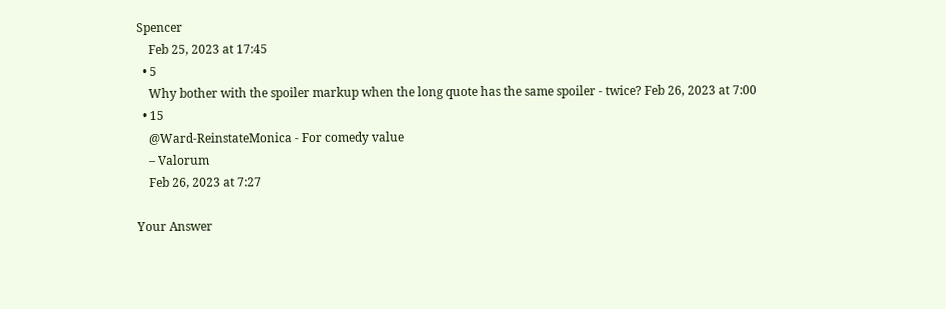Spencer
    Feb 25, 2023 at 17:45
  • 5
    Why bother with the spoiler markup when the long quote has the same spoiler - twice? Feb 26, 2023 at 7:00
  • 15
    @Ward-ReinstateMonica - For comedy value
    – Valorum
    Feb 26, 2023 at 7:27

Your Answer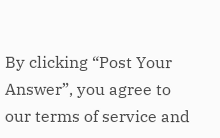By clicking “Post Your Answer”, you agree to our terms of service and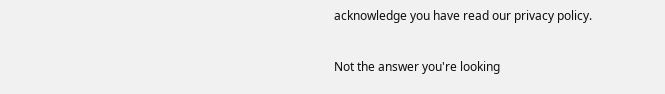acknowledge you have read our privacy policy.

Not the answer you're looking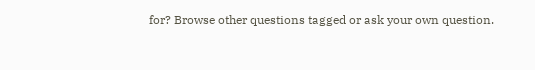for? Browse other questions tagged or ask your own question.